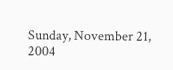Sunday, November 21, 2004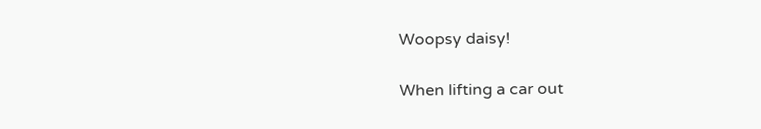Woopsy daisy!

When lifting a car out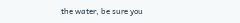the water, be sure you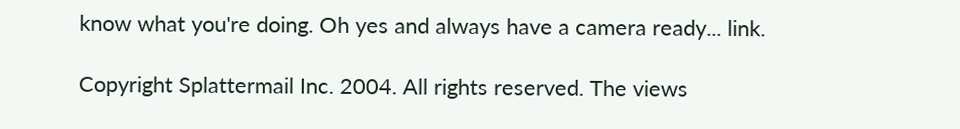know what you're doing. Oh yes and always have a camera ready... link.

Copyright Splattermail Inc. 2004. All rights reserved. The views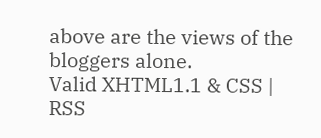above are the views of the bloggers alone.
Valid XHTML1.1 & CSS | RSS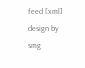feed [xml]
design by smg